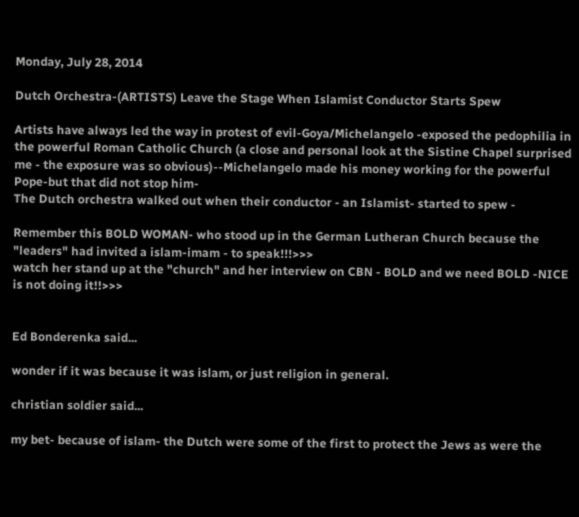Monday, July 28, 2014

Dutch Orchestra-(ARTISTS) Leave the Stage When Islamist Conductor Starts Spew

Artists have always led the way in protest of evil-Goya/Michelangelo -exposed the pedophilia in the powerful Roman Catholic Church (a close and personal look at the Sistine Chapel surprised me - the exposure was so obvious)--Michelangelo made his money working for the powerful Pope-but that did not stop him-
The Dutch orchestra walked out when their conductor - an Islamist- started to spew -

Remember this BOLD WOMAN- who stood up in the German Lutheran Church because the "leaders" had invited a islam-imam - to speak!!!>>>
watch her stand up at the "church" and her interview on CBN - BOLD and we need BOLD -NICE is not doing it!!>>>


Ed Bonderenka said...

wonder if it was because it was islam, or just religion in general.

christian soldier said...

my bet- because of islam- the Dutch were some of the first to protect the Jews as were the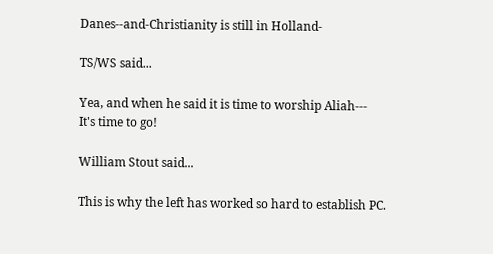Danes--and-Christianity is still in Holland-

TS/WS said...

Yea, and when he said it is time to worship Aliah---
It's time to go!

William Stout said...

This is why the left has worked so hard to establish PC.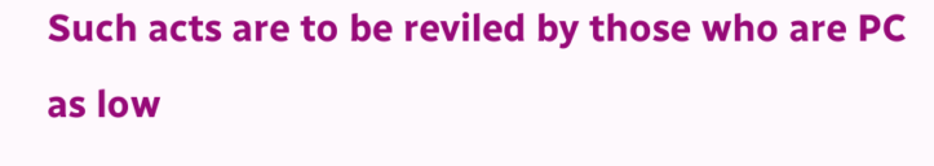Such acts are to be reviled by those who are PC as low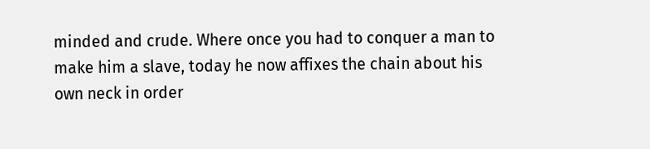minded and crude. Where once you had to conquer a man to make him a slave, today he now affixes the chain about his own neck in order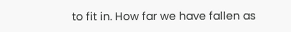to fit in. How far we have fallen as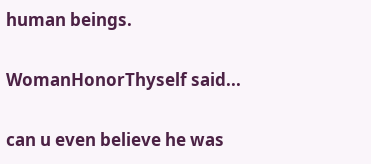human beings.

WomanHonorThyself said...

can u even believe he was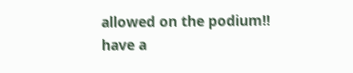allowed on the podium!!
have a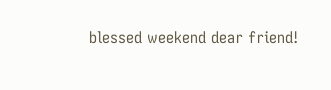blessed weekend dear friend!